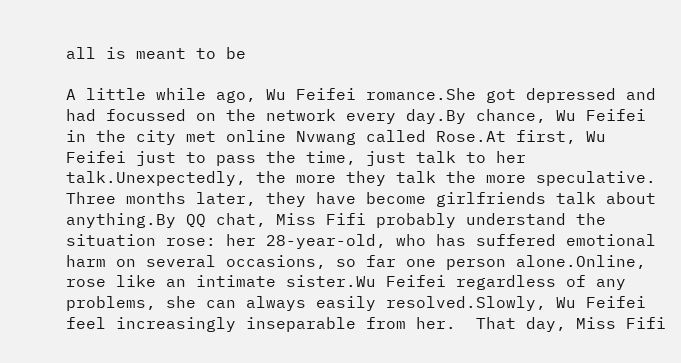all is meant to be

A little while ago, Wu Feifei romance.She got depressed and had focussed on the network every day.By chance, Wu Feifei in the city met online Nvwang called Rose.At first, Wu Feifei just to pass the time, just talk to her talk.Unexpectedly, the more they talk the more speculative.  Three months later, they have become girlfriends talk about anything.By QQ chat, Miss Fifi probably understand the situation rose: her 28-year-old, who has suffered emotional harm on several occasions, so far one person alone.Online, rose like an intimate sister.Wu Feifei regardless of any problems, she can always easily resolved.Slowly, Wu Feifei feel increasingly inseparable from her.  That day, Miss Fifi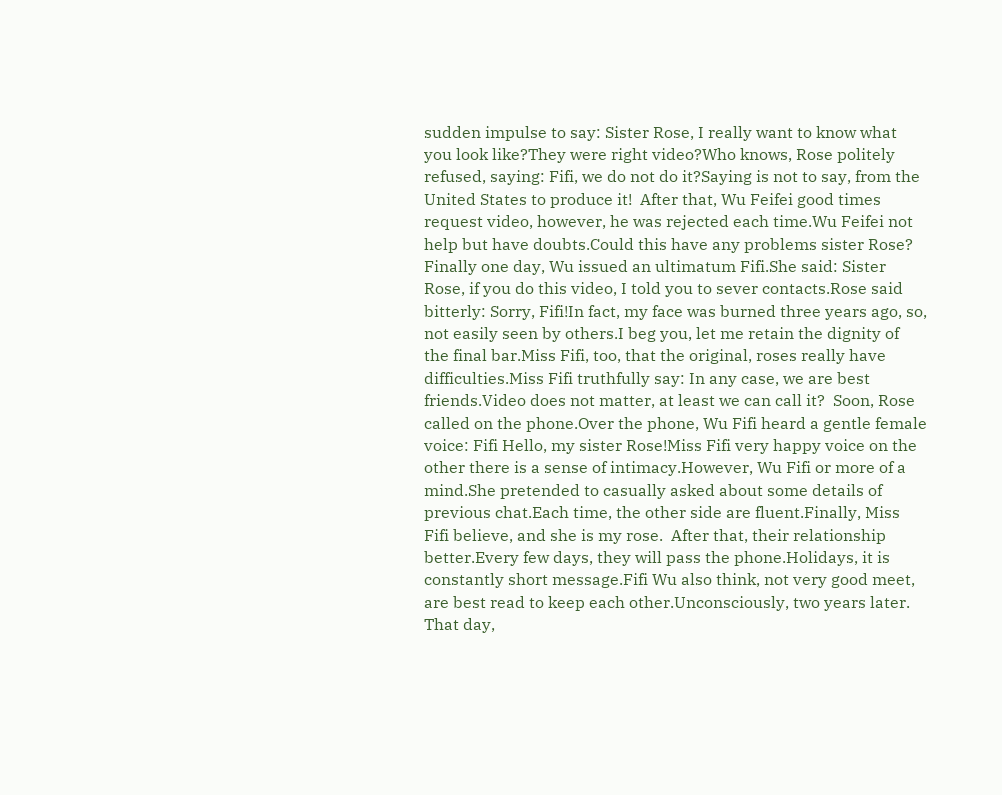sudden impulse to say: Sister Rose, I really want to know what you look like?They were right video?Who knows, Rose politely refused, saying: Fifi, we do not do it?Saying is not to say, from the United States to produce it!  After that, Wu Feifei good times request video, however, he was rejected each time.Wu Feifei not help but have doubts.Could this have any problems sister Rose?  Finally one day, Wu issued an ultimatum Fifi.She said: Sister Rose, if you do this video, I told you to sever contacts.Rose said bitterly: Sorry, Fifi!In fact, my face was burned three years ago, so, not easily seen by others.I beg you, let me retain the dignity of the final bar.Miss Fifi, too, that the original, roses really have difficulties.Miss Fifi truthfully say: In any case, we are best friends.Video does not matter, at least we can call it?  Soon, Rose called on the phone.Over the phone, Wu Fifi heard a gentle female voice: Fifi Hello, my sister Rose!Miss Fifi very happy voice on the other there is a sense of intimacy.However, Wu Fifi or more of a mind.She pretended to casually asked about some details of previous chat.Each time, the other side are fluent.Finally, Miss Fifi believe, and she is my rose.  After that, their relationship better.Every few days, they will pass the phone.Holidays, it is constantly short message.Fifi Wu also think, not very good meet, are best read to keep each other.Unconsciously, two years later.  That day,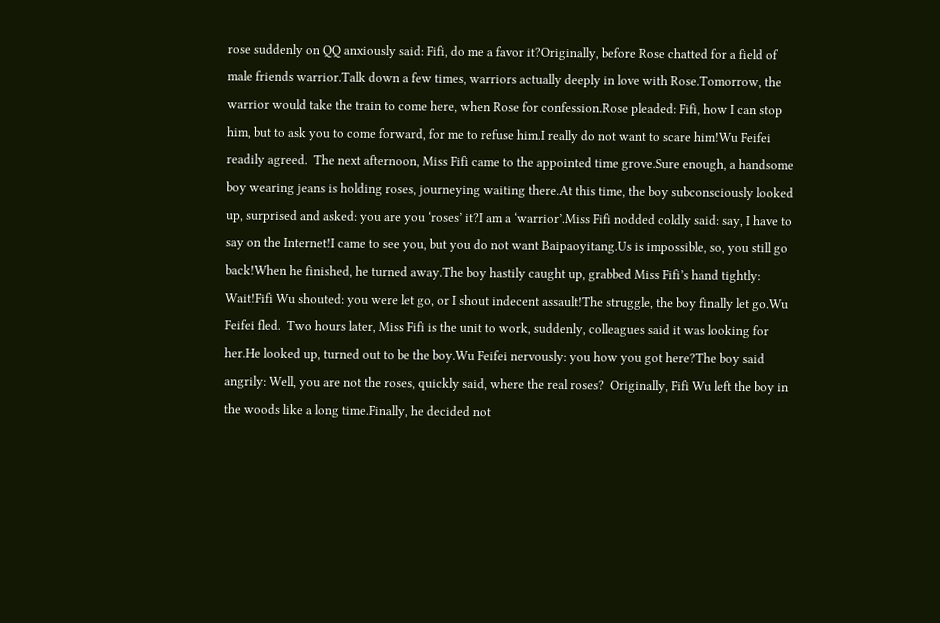rose suddenly on QQ anxiously said: Fifi, do me a favor it?Originally, before Rose chatted for a field of male friends warrior.Talk down a few times, warriors actually deeply in love with Rose.Tomorrow, the warrior would take the train to come here, when Rose for confession.Rose pleaded: Fifi, how I can stop him, but to ask you to come forward, for me to refuse him.I really do not want to scare him!Wu Feifei readily agreed.  The next afternoon, Miss Fifi came to the appointed time grove.Sure enough, a handsome boy wearing jeans is holding roses, journeying waiting there.At this time, the boy subconsciously looked up, surprised and asked: you are you ‘roses’ it?I am a ‘warrior’.Miss Fifi nodded coldly said: say, I have to say on the Internet!I came to see you, but you do not want Baipaoyitang.Us is impossible, so, you still go back!When he finished, he turned away.The boy hastily caught up, grabbed Miss Fifi’s hand tightly: Wait!Fifi Wu shouted: you were let go, or I shout indecent assault!The struggle, the boy finally let go.Wu Feifei fled.  Two hours later, Miss Fifi is the unit to work, suddenly, colleagues said it was looking for her.He looked up, turned out to be the boy.Wu Feifei nervously: you how you got here?The boy said angrily: Well, you are not the roses, quickly said, where the real roses?  Originally, Fifi Wu left the boy in the woods like a long time.Finally, he decided not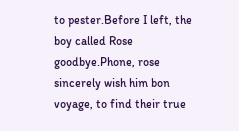to pester.Before I left, the boy called Rose goodbye.Phone, rose sincerely wish him bon voyage, to find their true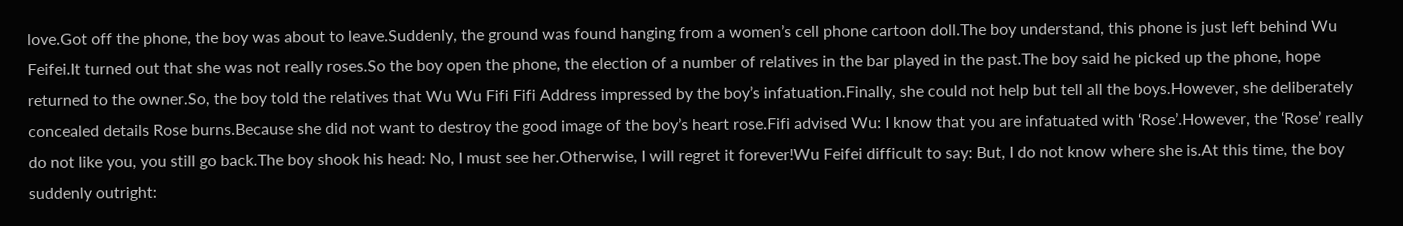love.Got off the phone, the boy was about to leave.Suddenly, the ground was found hanging from a women’s cell phone cartoon doll.The boy understand, this phone is just left behind Wu Feifei.It turned out that she was not really roses.So the boy open the phone, the election of a number of relatives in the bar played in the past.The boy said he picked up the phone, hope returned to the owner.So, the boy told the relatives that Wu Wu Fifi Fifi Address impressed by the boy’s infatuation.Finally, she could not help but tell all the boys.However, she deliberately concealed details Rose burns.Because she did not want to destroy the good image of the boy’s heart rose.Fifi advised Wu: I know that you are infatuated with ‘Rose’.However, the ‘Rose’ really do not like you, you still go back.The boy shook his head: No, I must see her.Otherwise, I will regret it forever!Wu Feifei difficult to say: But, I do not know where she is.At this time, the boy suddenly outright: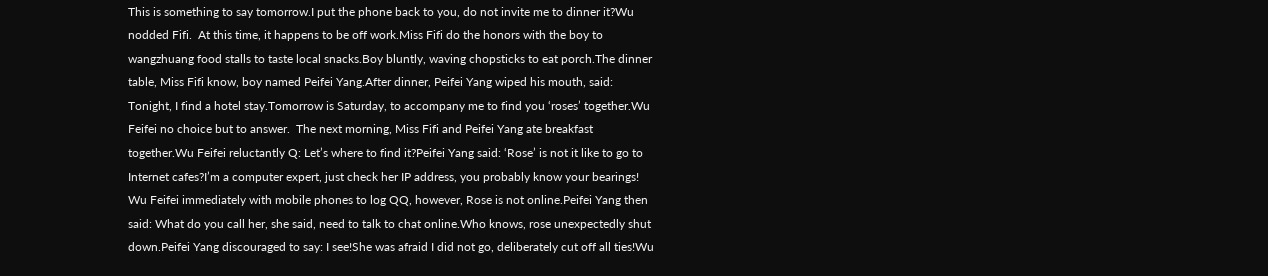This is something to say tomorrow.I put the phone back to you, do not invite me to dinner it?Wu nodded Fifi.  At this time, it happens to be off work.Miss Fifi do the honors with the boy to wangzhuang food stalls to taste local snacks.Boy bluntly, waving chopsticks to eat porch.The dinner table, Miss Fifi know, boy named Peifei Yang.After dinner, Peifei Yang wiped his mouth, said: Tonight, I find a hotel stay.Tomorrow is Saturday, to accompany me to find you ‘roses’ together.Wu Feifei no choice but to answer.  The next morning, Miss Fifi and Peifei Yang ate breakfast together.Wu Feifei reluctantly Q: Let’s where to find it?Peifei Yang said: ‘Rose’ is not it like to go to Internet cafes?I’m a computer expert, just check her IP address, you probably know your bearings!  Wu Feifei immediately with mobile phones to log QQ, however, Rose is not online.Peifei Yang then said: What do you call her, she said, need to talk to chat online.Who knows, rose unexpectedly shut down.Peifei Yang discouraged to say: I see!She was afraid I did not go, deliberately cut off all ties!Wu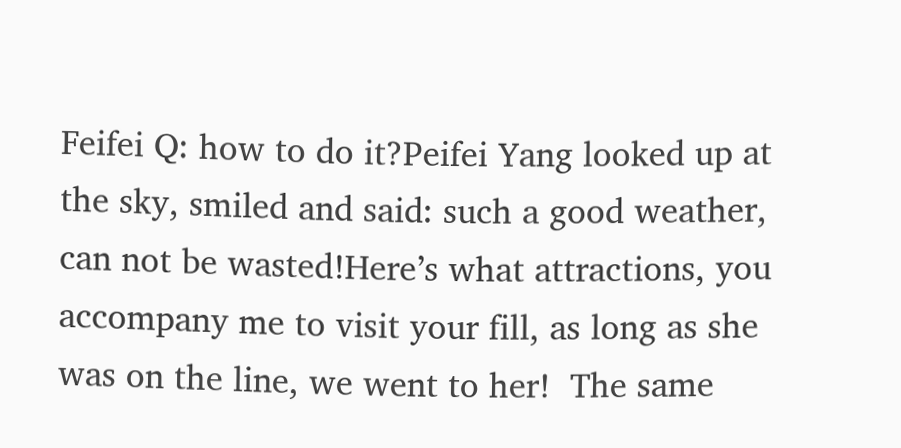Feifei Q: how to do it?Peifei Yang looked up at the sky, smiled and said: such a good weather, can not be wasted!Here’s what attractions, you accompany me to visit your fill, as long as she was on the line, we went to her!  The same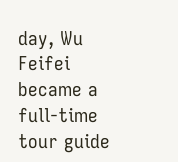day, Wu Feifei became a full-time tour guide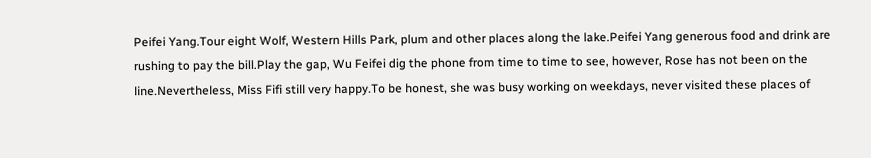Peifei Yang.Tour eight Wolf, Western Hills Park, plum and other places along the lake.Peifei Yang generous food and drink are rushing to pay the bill.Play the gap, Wu Feifei dig the phone from time to time to see, however, Rose has not been on the line.Nevertheless, Miss Fifi still very happy.To be honest, she was busy working on weekdays, never visited these places of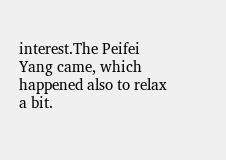interest.The Peifei Yang came, which happened also to relax a bit.